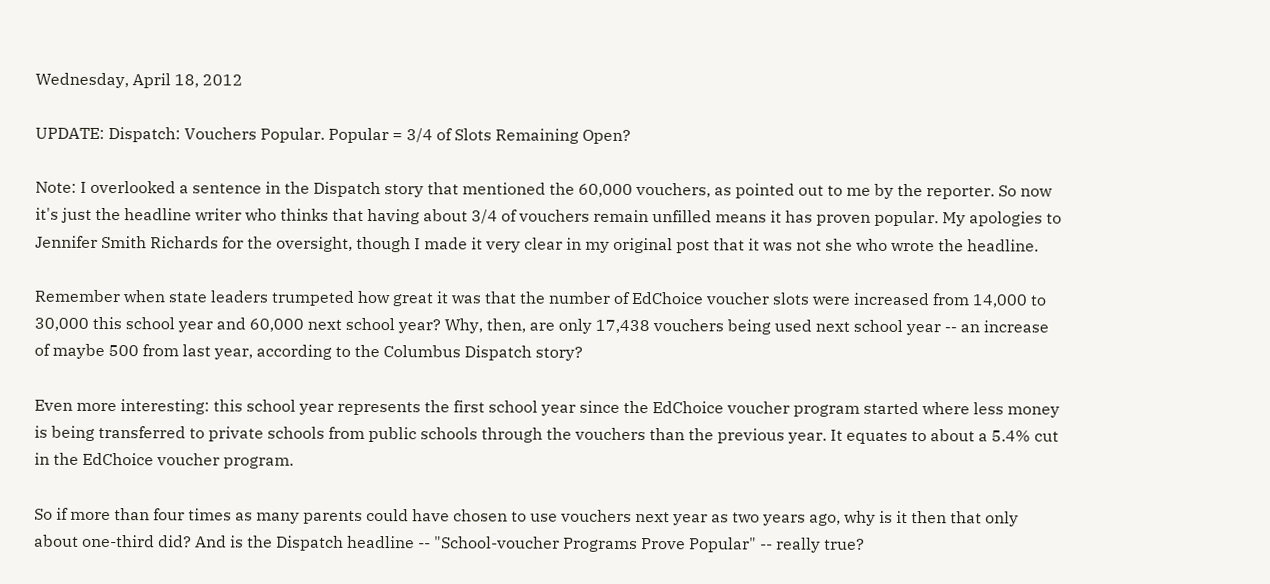Wednesday, April 18, 2012

UPDATE: Dispatch: Vouchers Popular. Popular = 3/4 of Slots Remaining Open?

Note: I overlooked a sentence in the Dispatch story that mentioned the 60,000 vouchers, as pointed out to me by the reporter. So now it's just the headline writer who thinks that having about 3/4 of vouchers remain unfilled means it has proven popular. My apologies to Jennifer Smith Richards for the oversight, though I made it very clear in my original post that it was not she who wrote the headline.

Remember when state leaders trumpeted how great it was that the number of EdChoice voucher slots were increased from 14,000 to 30,000 this school year and 60,000 next school year? Why, then, are only 17,438 vouchers being used next school year -- an increase of maybe 500 from last year, according to the Columbus Dispatch story?

Even more interesting: this school year represents the first school year since the EdChoice voucher program started where less money is being transferred to private schools from public schools through the vouchers than the previous year. It equates to about a 5.4% cut in the EdChoice voucher program.

So if more than four times as many parents could have chosen to use vouchers next year as two years ago, why is it then that only about one-third did? And is the Dispatch headline -- "School-voucher Programs Prove Popular" -- really true?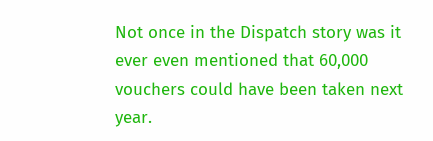Not once in the Dispatch story was it ever even mentioned that 60,000 vouchers could have been taken next year.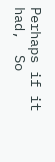Perhaps if it had,  So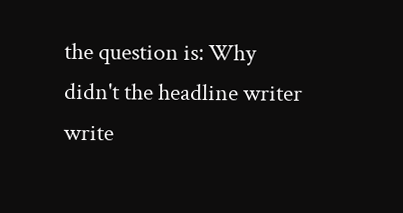the question is: Why didn't the headline writer write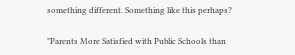something different. Something like this perhaps?

"Parents More Satisfied with Public Schools than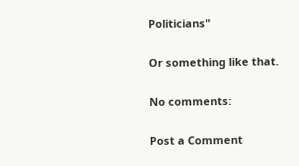Politicians"

Or something like that.

No comments:

Post a Comment